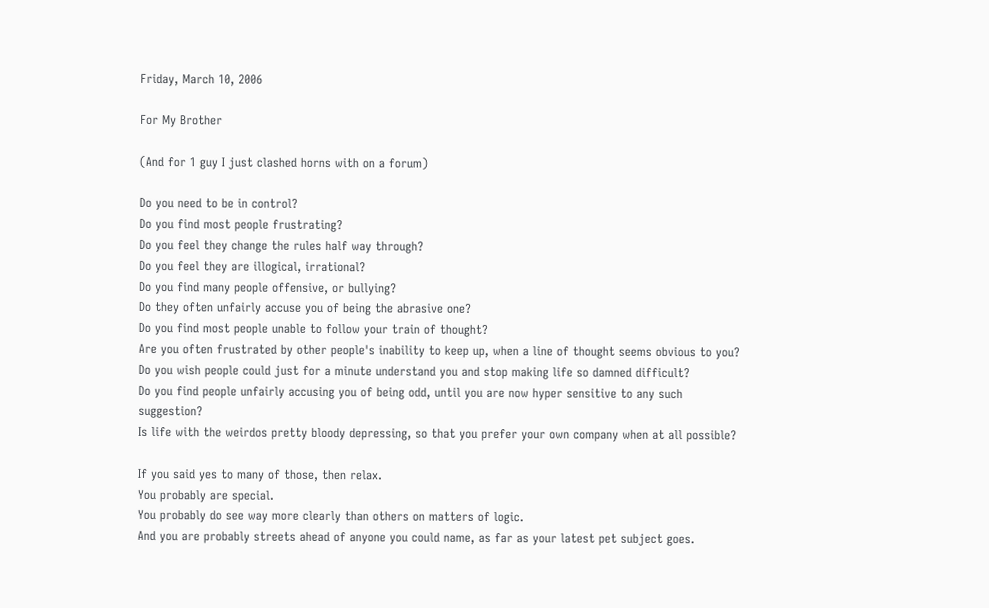Friday, March 10, 2006

For My Brother

(And for 1 guy I just clashed horns with on a forum)

Do you need to be in control?
Do you find most people frustrating?
Do you feel they change the rules half way through?
Do you feel they are illogical, irrational?
Do you find many people offensive, or bullying?
Do they often unfairly accuse you of being the abrasive one?
Do you find most people unable to follow your train of thought?
Are you often frustrated by other people's inability to keep up, when a line of thought seems obvious to you?
Do you wish people could just for a minute understand you and stop making life so damned difficult?
Do you find people unfairly accusing you of being odd, until you are now hyper sensitive to any such suggestion?
Is life with the weirdos pretty bloody depressing, so that you prefer your own company when at all possible?

If you said yes to many of those, then relax.
You probably are special.
You probably do see way more clearly than others on matters of logic.
And you are probably streets ahead of anyone you could name, as far as your latest pet subject goes.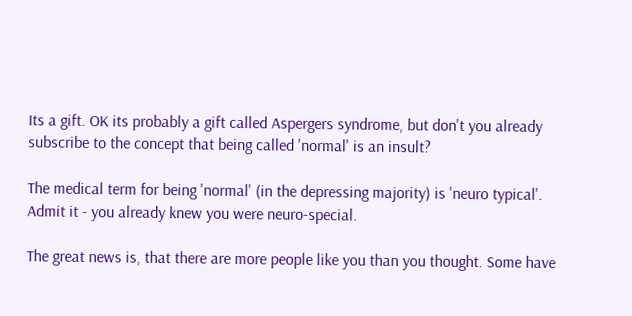Its a gift. OK its probably a gift called Aspergers syndrome, but don't you already subscribe to the concept that being called 'normal' is an insult?

The medical term for being 'normal' (in the depressing majority) is 'neuro typical'.
Admit it - you already knew you were neuro-special.

The great news is, that there are more people like you than you thought. Some have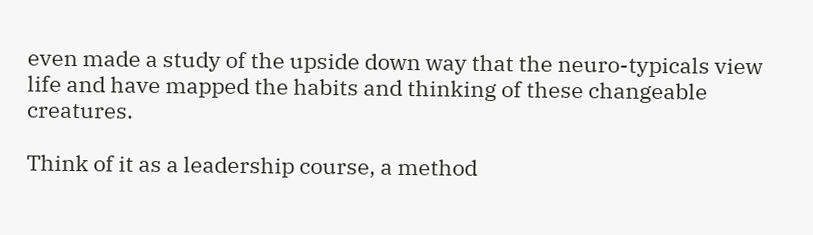even made a study of the upside down way that the neuro-typicals view life and have mapped the habits and thinking of these changeable creatures.

Think of it as a leadership course, a method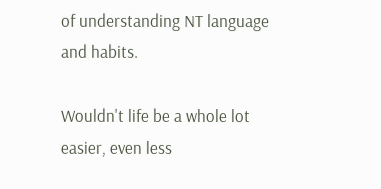of understanding NT language and habits.

Wouldn't life be a whole lot easier, even less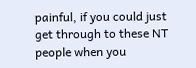painful, if you could just get through to these NT people when you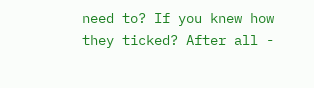need to? If you knew how they ticked? After all -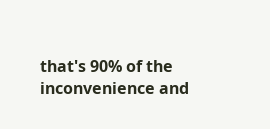that's 90% of the inconvenience and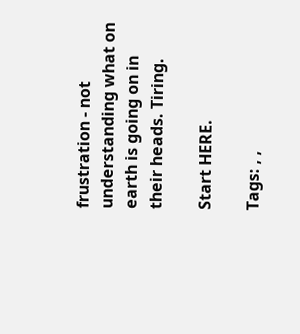frustration - not understanding what on earth is going on in their heads. Tiring.

Start HERE.

Tags: , ,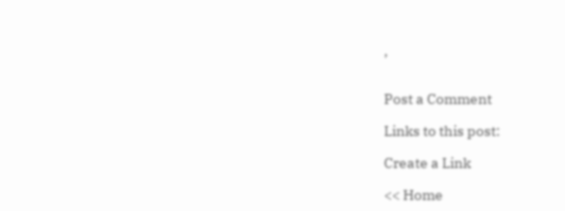,


Post a Comment

Links to this post:

Create a Link

<< Home